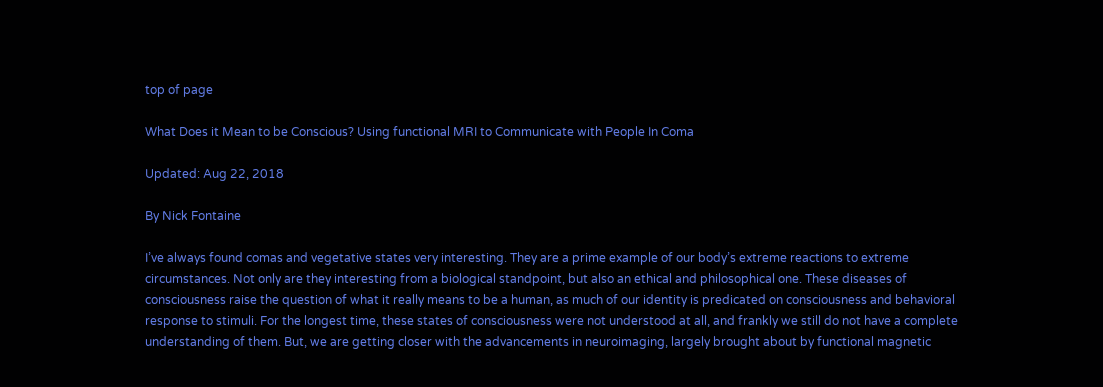top of page

What Does it Mean to be Conscious? Using functional MRI to Communicate with People In Coma

Updated: Aug 22, 2018

By Nick Fontaine

I’ve always found comas and vegetative states very interesting. They are a prime example of our body’s extreme reactions to extreme circumstances. Not only are they interesting from a biological standpoint, but also an ethical and philosophical one. These diseases of consciousness raise the question of what it really means to be a human, as much of our identity is predicated on consciousness and behavioral response to stimuli. For the longest time, these states of consciousness were not understood at all, and frankly we still do not have a complete understanding of them. But, we are getting closer with the advancements in neuroimaging, largely brought about by functional magnetic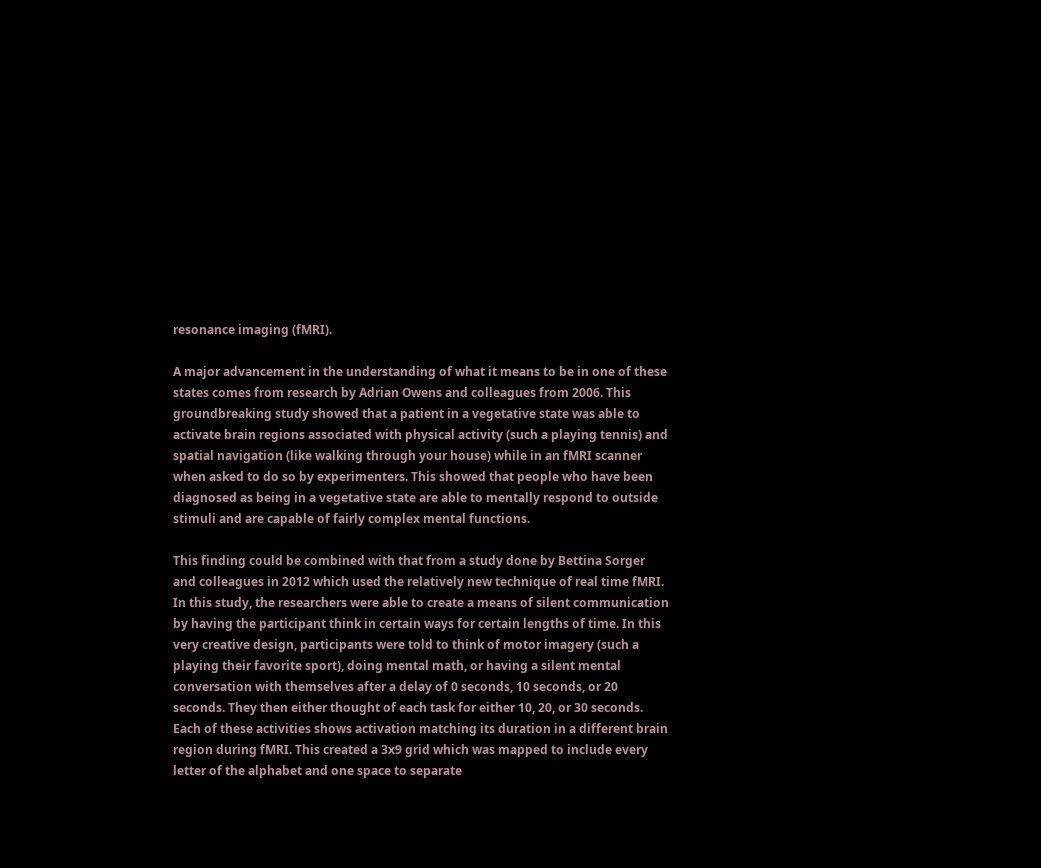resonance imaging (fMRI).

A major advancement in the understanding of what it means to be in one of these states comes from research by Adrian Owens and colleagues from 2006. This groundbreaking study showed that a patient in a vegetative state was able to activate brain regions associated with physical activity (such a playing tennis) and spatial navigation (like walking through your house) while in an fMRI scanner when asked to do so by experimenters. This showed that people who have been diagnosed as being in a vegetative state are able to mentally respond to outside stimuli and are capable of fairly complex mental functions.

This finding could be combined with that from a study done by Bettina Sorger and colleagues in 2012 which used the relatively new technique of real time fMRI. In this study, the researchers were able to create a means of silent communication by having the participant think in certain ways for certain lengths of time. In this very creative design, participants were told to think of motor imagery (such a playing their favorite sport), doing mental math, or having a silent mental conversation with themselves after a delay of 0 seconds, 10 seconds, or 20 seconds. They then either thought of each task for either 10, 20, or 30 seconds. Each of these activities shows activation matching its duration in a different brain region during fMRI. This created a 3x9 grid which was mapped to include every letter of the alphabet and one space to separate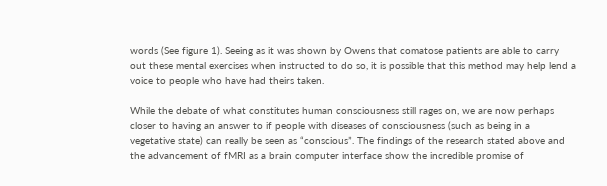words (See figure 1). Seeing as it was shown by Owens that comatose patients are able to carry out these mental exercises when instructed to do so, it is possible that this method may help lend a voice to people who have had theirs taken.

While the debate of what constitutes human consciousness still rages on, we are now perhaps closer to having an answer to if people with diseases of consciousness (such as being in a vegetative state) can really be seen as “conscious”. The findings of the research stated above and the advancement of fMRI as a brain computer interface show the incredible promise of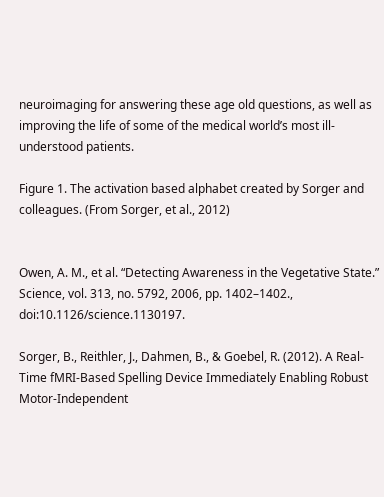neuroimaging for answering these age old questions, as well as improving the life of some of the medical world’s most ill-understood patients.

Figure 1. The activation based alphabet created by Sorger and colleagues. (From Sorger, et al., 2012)


Owen, A. M., et al. “Detecting Awareness in the Vegetative State.” Science, vol. 313, no. 5792, 2006, pp. 1402–1402., doi:10.1126/science.1130197.

Sorger, B., Reithler, J., Dahmen, B., & Goebel, R. (2012). A Real-Time fMRI-Based Spelling Device Immediately Enabling Robust Motor-Independent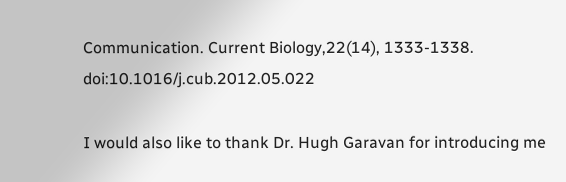Communication. Current Biology,22(14), 1333-1338. doi:10.1016/j.cub.2012.05.022

I would also like to thank Dr. Hugh Garavan for introducing me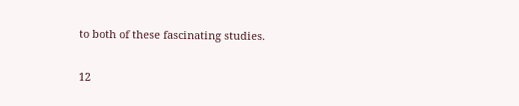to both of these fascinating studies.

12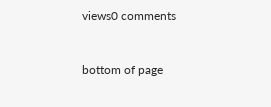views0 comments


bottom of page